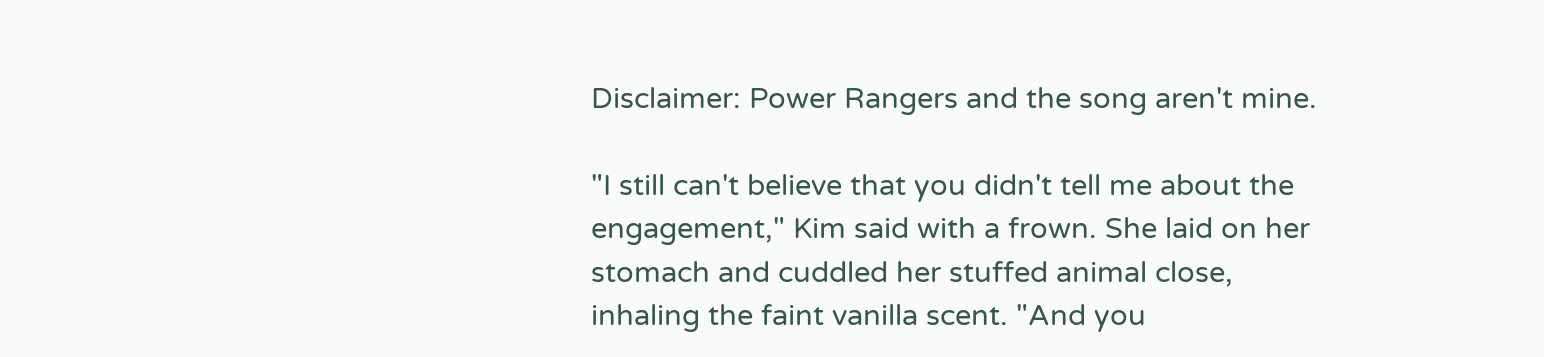Disclaimer: Power Rangers and the song aren't mine.

"I still can't believe that you didn't tell me about the engagement," Kim said with a frown. She laid on her stomach and cuddled her stuffed animal close, inhaling the faint vanilla scent. "And you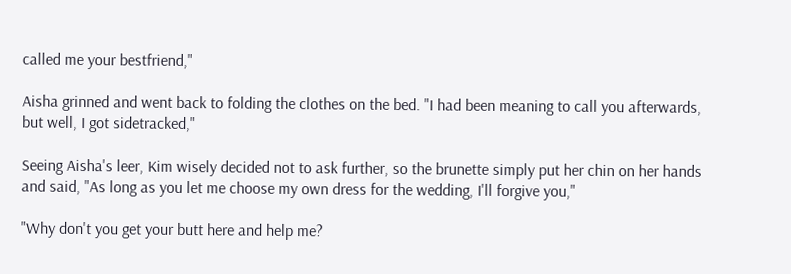called me your bestfriend,"

Aisha grinned and went back to folding the clothes on the bed. "I had been meaning to call you afterwards, but well, I got sidetracked,"

Seeing Aisha's leer, Kim wisely decided not to ask further, so the brunette simply put her chin on her hands and said, "As long as you let me choose my own dress for the wedding, I'll forgive you,"

"Why don't you get your butt here and help me?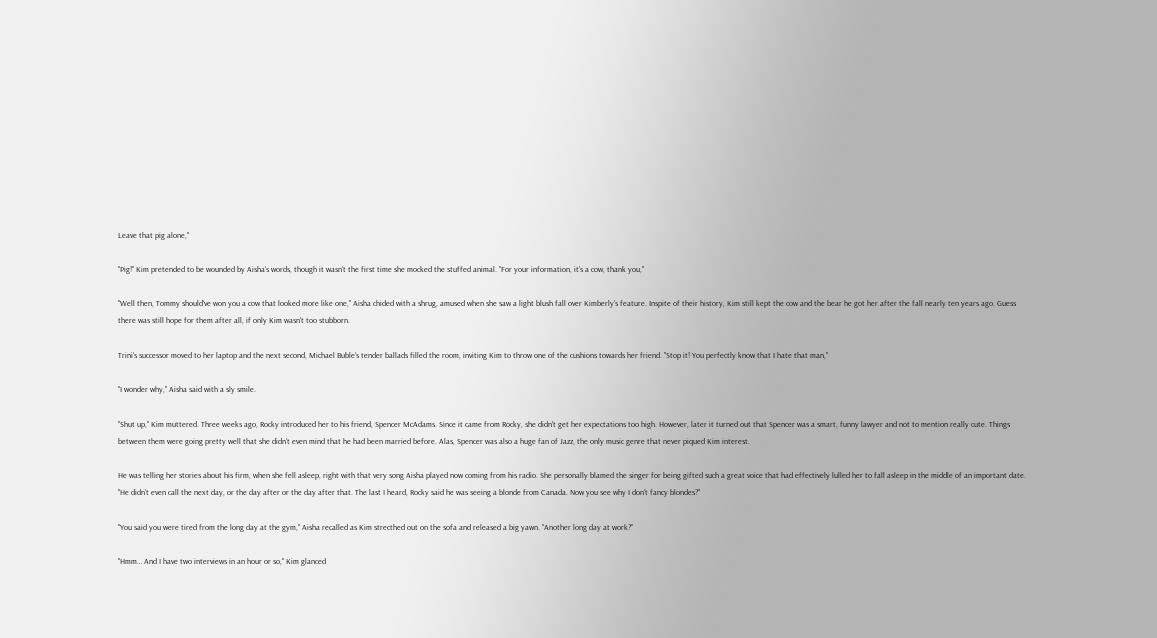Leave that pig alone,"

"Pig!" Kim pretended to be wounded by Aisha's words, though it wasn't the first time she mocked the stuffed animal. "For your information, it's a cow, thank you,"

"Well then, Tommy should've won you a cow that looked more like one," Aisha chided with a shrug, amused when she saw a light blush fall over Kimberly's feature. Inspite of their history, Kim still kept the cow and the bear he got her after the fall nearly ten years ago. Guess there was still hope for them after all, if only Kim wasn't too stubborn.

Trini's successor moved to her laptop and the next second, Michael Buble's tender ballads filled the room, inviting Kim to throw one of the cushions towards her friend. "Stop it! You perfectly know that I hate that man,"

"I wonder why," Aisha said with a sly smile.

"Shut up," Kim muttered. Three weeks ago, Rocky introduced her to his friend, Spencer McAdams. Since it came from Rocky, she didn't get her expectations too high. However, later it turned out that Spencer was a smart, funny lawyer and not to mention really cute. Things between them were going pretty well that she didn't even mind that he had been married before. Alas, Spencer was also a huge fan of Jazz, the only music genre that never piqued Kim interest.

He was telling her stories about his firm, when she fell asleep, right with that very song Aisha played now coming from his radio. She personally blamed the singer for being gifted such a great voice that had effectively lulled her to fall asleep in the middle of an important date. "He didn't even call the next day, or the day after or the day after that. The last I heard, Rocky said he was seeing a blonde from Canada. Now you see why I don't fancy blondes?"

"You said you were tired from the long day at the gym," Aisha recalled as Kim strecthed out on the sofa and released a big yawn. "Another long day at work?"

"Hmm… And I have two interviews in an hour or so," Kim glanced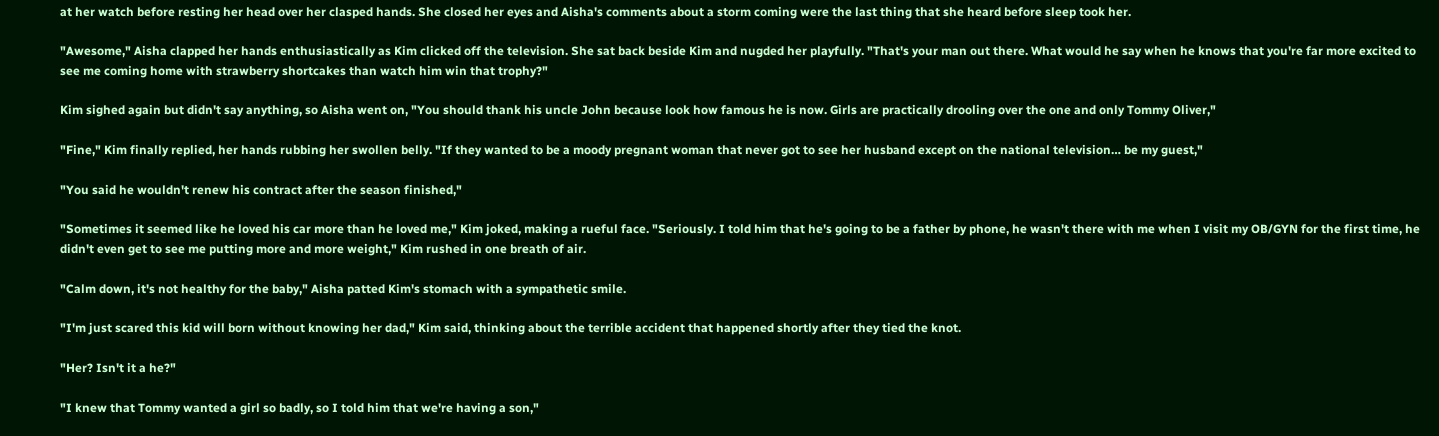at her watch before resting her head over her clasped hands. She closed her eyes and Aisha's comments about a storm coming were the last thing that she heard before sleep took her.

"Awesome," Aisha clapped her hands enthusiastically as Kim clicked off the television. She sat back beside Kim and nugded her playfully. "That's your man out there. What would he say when he knows that you're far more excited to see me coming home with strawberry shortcakes than watch him win that trophy?"

Kim sighed again but didn't say anything, so Aisha went on, "You should thank his uncle John because look how famous he is now. Girls are practically drooling over the one and only Tommy Oliver,"

"Fine," Kim finally replied, her hands rubbing her swollen belly. "If they wanted to be a moody pregnant woman that never got to see her husband except on the national television… be my guest,"

"You said he wouldn't renew his contract after the season finished,"

"Sometimes it seemed like he loved his car more than he loved me," Kim joked, making a rueful face. "Seriously. I told him that he's going to be a father by phone, he wasn't there with me when I visit my OB/GYN for the first time, he didn't even get to see me putting more and more weight," Kim rushed in one breath of air.

"Calm down, it's not healthy for the baby," Aisha patted Kim's stomach with a sympathetic smile.

"I'm just scared this kid will born without knowing her dad," Kim said, thinking about the terrible accident that happened shortly after they tied the knot.

"Her? Isn't it a he?"

"I knew that Tommy wanted a girl so badly, so I told him that we're having a son,"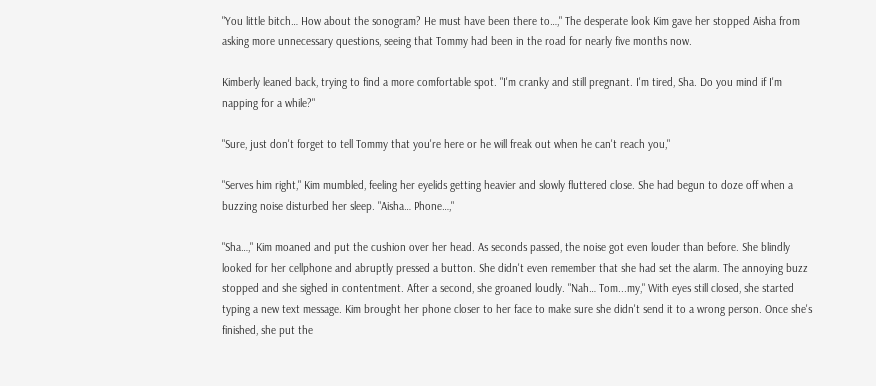"You little bitch… How about the sonogram? He must have been there to…," The desperate look Kim gave her stopped Aisha from asking more unnecessary questions, seeing that Tommy had been in the road for nearly five months now.

Kimberly leaned back, trying to find a more comfortable spot. "I'm cranky and still pregnant. I'm tired, Sha. Do you mind if I'm napping for a while?"

"Sure, just don't forget to tell Tommy that you're here or he will freak out when he can't reach you,"

"Serves him right," Kim mumbled, feeling her eyelids getting heavier and slowly fluttered close. She had begun to doze off when a buzzing noise disturbed her sleep. "Aisha… Phone…,"

"Sha…," Kim moaned and put the cushion over her head. As seconds passed, the noise got even louder than before. She blindly looked for her cellphone and abruptly pressed a button. She didn't even remember that she had set the alarm. The annoying buzz stopped and she sighed in contentment. After a second, she groaned loudly. "Nah… Tom...my," With eyes still closed, she started typing a new text message. Kim brought her phone closer to her face to make sure she didn't send it to a wrong person. Once she's finished, she put the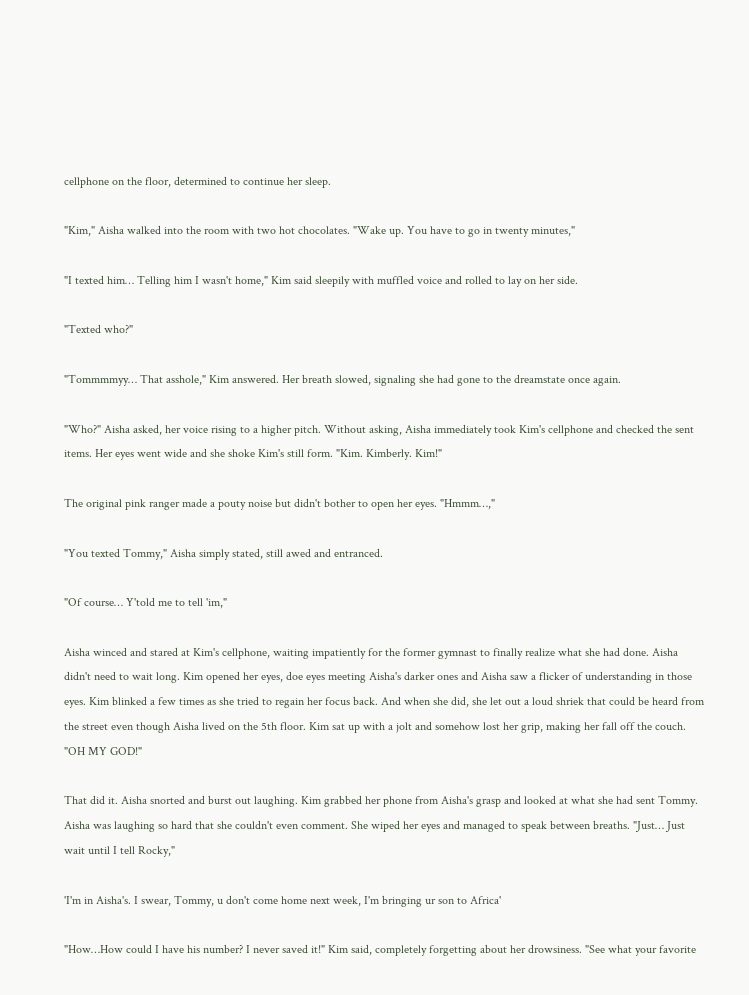cellphone on the floor, determined to continue her sleep.

"Kim," Aisha walked into the room with two hot chocolates. "Wake up. You have to go in twenty minutes,"

"I texted him… Telling him I wasn't home," Kim said sleepily with muffled voice and rolled to lay on her side.

"Texted who?"

"Tommmmyy… That asshole," Kim answered. Her breath slowed, signaling she had gone to the dreamstate once again.

"Who?" Aisha asked, her voice rising to a higher pitch. Without asking, Aisha immediately took Kim's cellphone and checked the sent items. Her eyes went wide and she shoke Kim's still form. "Kim. Kimberly. Kim!"

The original pink ranger made a pouty noise but didn't bother to open her eyes. "Hmmm…,"

"You texted Tommy," Aisha simply stated, still awed and entranced.

"Of course… Y'told me to tell 'im,"

Aisha winced and stared at Kim's cellphone, waiting impatiently for the former gymnast to finally realize what she had done. Aisha didn't need to wait long. Kim opened her eyes, doe eyes meeting Aisha's darker ones and Aisha saw a flicker of understanding in those eyes. Kim blinked a few times as she tried to regain her focus back. And when she did, she let out a loud shriek that could be heard from the street even though Aisha lived on the 5th floor. Kim sat up with a jolt and somehow lost her grip, making her fall off the couch. "OH MY GOD!"

That did it. Aisha snorted and burst out laughing. Kim grabbed her phone from Aisha's grasp and looked at what she had sent Tommy. Aisha was laughing so hard that she couldn't even comment. She wiped her eyes and managed to speak between breaths. "Just… Just wait until I tell Rocky,"

'I'm in Aisha's. I swear, Tommy, u don't come home next week, I'm bringing ur son to Africa'

"How…How could I have his number? I never saved it!" Kim said, completely forgetting about her drowsiness. "See what your favorite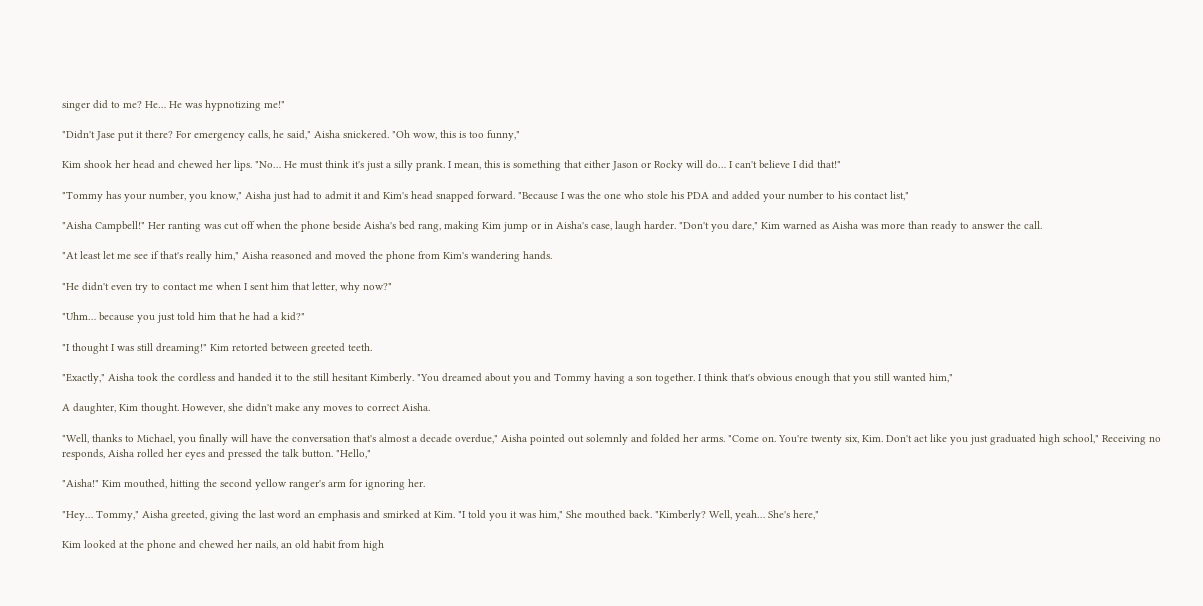singer did to me? He… He was hypnotizing me!"

"Didn't Jase put it there? For emergency calls, he said," Aisha snickered. "Oh wow, this is too funny,"

Kim shook her head and chewed her lips. "No… He must think it's just a silly prank. I mean, this is something that either Jason or Rocky will do… I can't believe I did that!"

"Tommy has your number, you know," Aisha just had to admit it and Kim's head snapped forward. "Because I was the one who stole his PDA and added your number to his contact list,"

"Aisha Campbell!" Her ranting was cut off when the phone beside Aisha's bed rang, making Kim jump or in Aisha's case, laugh harder. "Don't you dare," Kim warned as Aisha was more than ready to answer the call.

"At least let me see if that's really him," Aisha reasoned and moved the phone from Kim's wandering hands.

"He didn't even try to contact me when I sent him that letter, why now?"

"Uhm… because you just told him that he had a kid?"

"I thought I was still dreaming!" Kim retorted between greeted teeth.

"Exactly," Aisha took the cordless and handed it to the still hesitant Kimberly. "You dreamed about you and Tommy having a son together. I think that's obvious enough that you still wanted him,"

A daughter, Kim thought. However, she didn't make any moves to correct Aisha.

"Well, thanks to Michael, you finally will have the conversation that's almost a decade overdue," Aisha pointed out solemnly and folded her arms. "Come on. You're twenty six, Kim. Don't act like you just graduated high school," Receiving no responds, Aisha rolled her eyes and pressed the talk button. "Hello,"

"Aisha!" Kim mouthed, hitting the second yellow ranger's arm for ignoring her.

"Hey… Tommy," Aisha greeted, giving the last word an emphasis and smirked at Kim. "I told you it was him," She mouthed back. "Kimberly? Well, yeah… She's here,"

Kim looked at the phone and chewed her nails, an old habit from high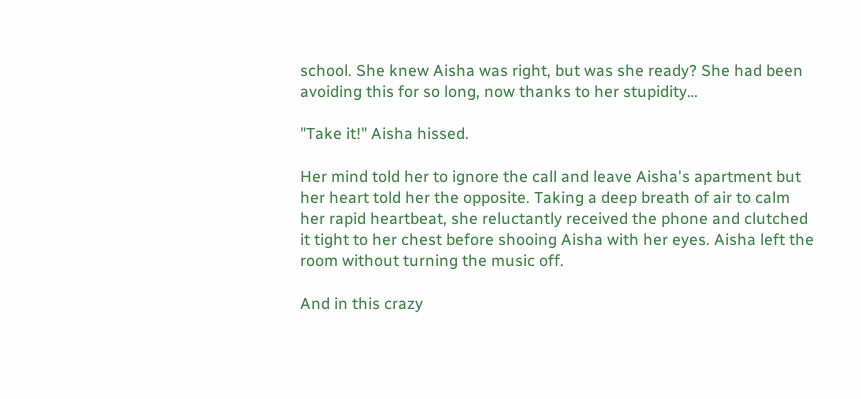school. She knew Aisha was right, but was she ready? She had been avoiding this for so long, now thanks to her stupidity…

"Take it!" Aisha hissed.

Her mind told her to ignore the call and leave Aisha's apartment but her heart told her the opposite. Taking a deep breath of air to calm her rapid heartbeat, she reluctantly received the phone and clutched it tight to her chest before shooing Aisha with her eyes. Aisha left the room without turning the music off.

And in this crazy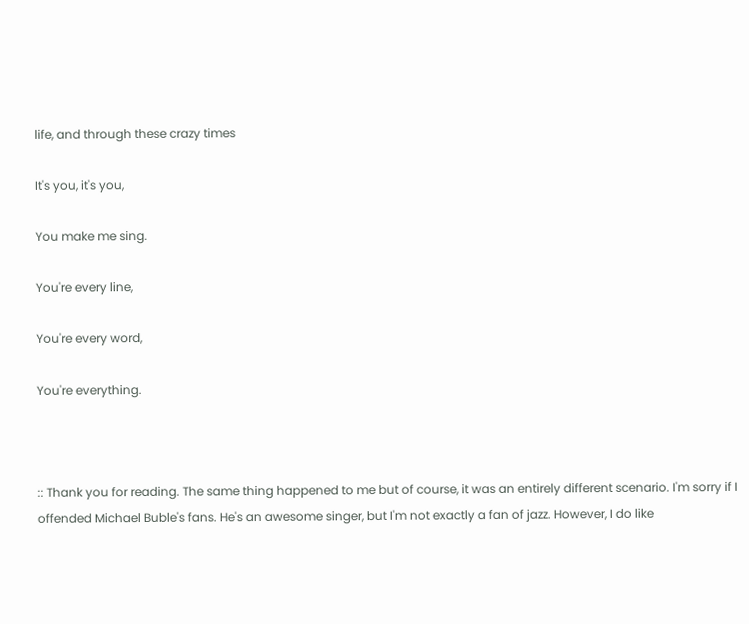life, and through these crazy times

It's you, it's you,

You make me sing.

You're every line,

You're every word,

You're everything.



:: Thank you for reading. The same thing happened to me but of course, it was an entirely different scenario. I'm sorry if I offended Michael Buble's fans. He's an awesome singer, but I'm not exactly a fan of jazz. However, I do like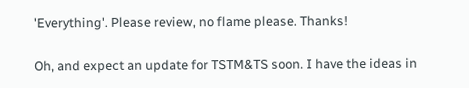'Everything'. Please review, no flame please. Thanks!

Oh, and expect an update for TSTM&TS soon. I have the ideas in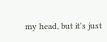my head, but it's just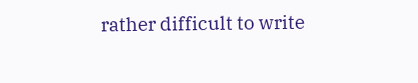rather difficult to write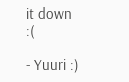it down :(

- Yuuri :)